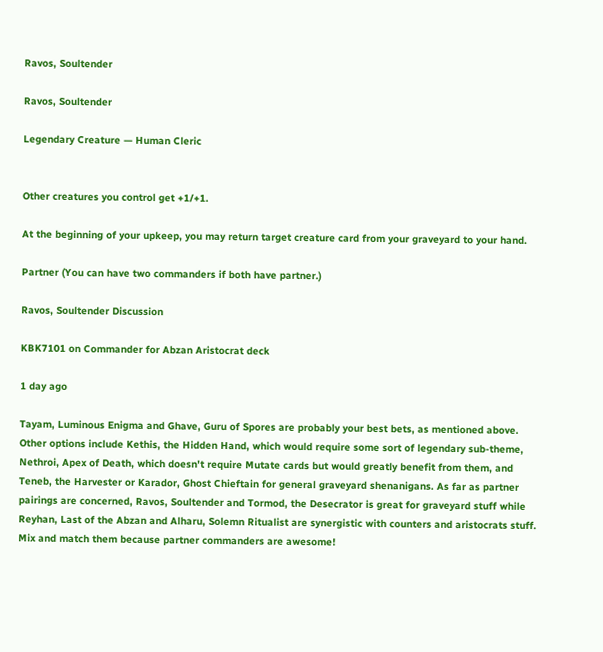Ravos, Soultender

Ravos, Soultender

Legendary Creature — Human Cleric


Other creatures you control get +1/+1.

At the beginning of your upkeep, you may return target creature card from your graveyard to your hand.

Partner (You can have two commanders if both have partner.)

Ravos, Soultender Discussion

KBK7101 on Commander for Abzan Aristocrat deck

1 day ago

Tayam, Luminous Enigma and Ghave, Guru of Spores are probably your best bets, as mentioned above. Other options include Kethis, the Hidden Hand, which would require some sort of legendary sub-theme, Nethroi, Apex of Death, which doesn't require Mutate cards but would greatly benefit from them, and Teneb, the Harvester or Karador, Ghost Chieftain for general graveyard shenanigans. As far as partner pairings are concerned, Ravos, Soultender and Tormod, the Desecrator is great for graveyard stuff while Reyhan, Last of the Abzan and Alharu, Solemn Ritualist are synergistic with counters and aristocrats stuff. Mix and match them because partner commanders are awesome!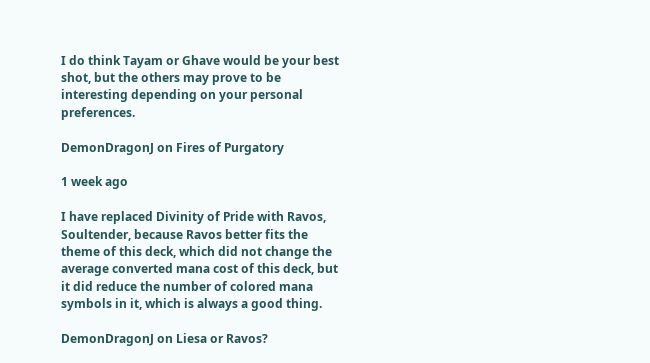I do think Tayam or Ghave would be your best shot, but the others may prove to be interesting depending on your personal preferences.

DemonDragonJ on Fires of Purgatory

1 week ago

I have replaced Divinity of Pride with Ravos, Soultender, because Ravos better fits the theme of this deck, which did not change the average converted mana cost of this deck, but it did reduce the number of colored mana symbols in it, which is always a good thing.

DemonDragonJ on Liesa or Ravos?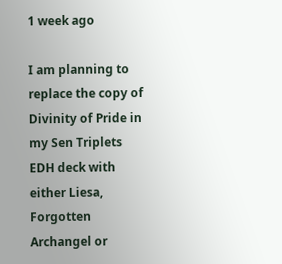1 week ago

I am planning to replace the copy of Divinity of Pride in my Sen Triplets EDH deck with either Liesa, Forgotten Archangel or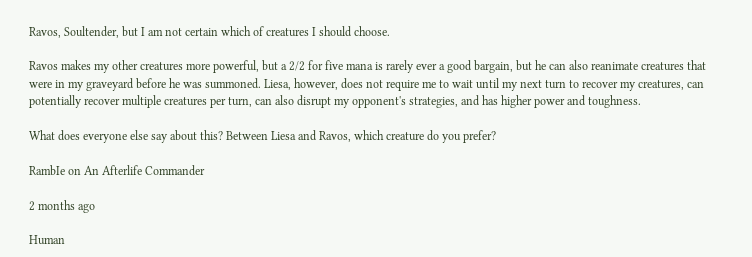Ravos, Soultender, but I am not certain which of creatures I should choose.

Ravos makes my other creatures more powerful, but a 2/2 for five mana is rarely ever a good bargain, but he can also reanimate creatures that were in my graveyard before he was summoned. Liesa, however, does not require me to wait until my next turn to recover my creatures, can potentially recover multiple creatures per turn, can also disrupt my opponent's strategies, and has higher power and toughness.

What does everyone else say about this? Between Liesa and Ravos, which creature do you prefer?

RambIe on An Afterlife Commander

2 months ago

Human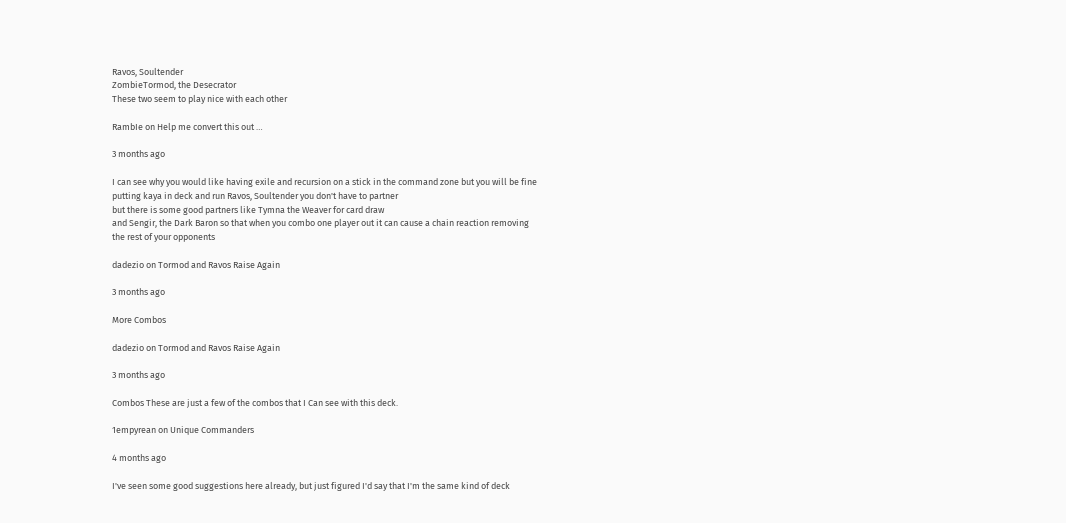Ravos, Soultender
ZombieTormod, the Desecrator
These two seem to play nice with each other

RambIe on Help me convert this out …

3 months ago

I can see why you would like having exile and recursion on a stick in the command zone but you will be fine putting kaya in deck and run Ravos, Soultender you don't have to partner
but there is some good partners like Tymna the Weaver for card draw
and Sengir, the Dark Baron so that when you combo one player out it can cause a chain reaction removing the rest of your opponents

dadezio on Tormod and Ravos Raise Again

3 months ago

More Combos

dadezio on Tormod and Ravos Raise Again

3 months ago

Combos These are just a few of the combos that I Can see with this deck.

1empyrean on Unique Commanders

4 months ago

I've seen some good suggestions here already, but just figured I'd say that I'm the same kind of deck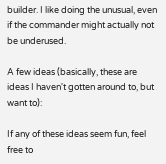builder. I like doing the unusual, even if the commander might actually not be underused.

A few ideas (basically, these are ideas I haven't gotten around to, but want to):

If any of these ideas seem fun, feel free to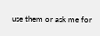use them or ask me for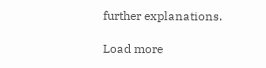further explanations.

Load more